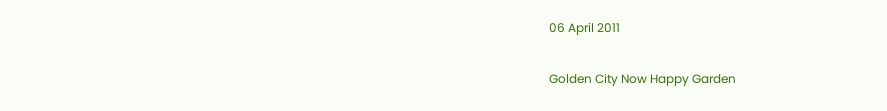06 April 2011

Golden City Now Happy Garden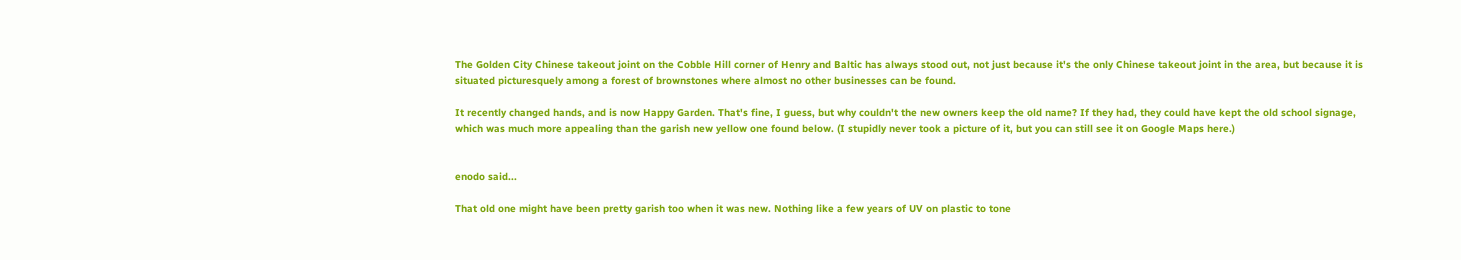The Golden City Chinese takeout joint on the Cobble Hill corner of Henry and Baltic has always stood out, not just because it's the only Chinese takeout joint in the area, but because it is situated picturesquely among a forest of brownstones where almost no other businesses can be found.

It recently changed hands, and is now Happy Garden. That's fine, I guess, but why couldn't the new owners keep the old name? If they had, they could have kept the old school signage, which was much more appealing than the garish new yellow one found below. (I stupidly never took a picture of it, but you can still see it on Google Maps here.)


enodo said...

That old one might have been pretty garish too when it was new. Nothing like a few years of UV on plastic to tone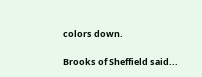colors down.

Brooks of Sheffield said...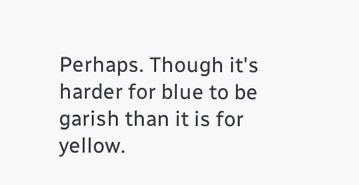Perhaps. Though it's harder for blue to be garish than it is for yellow.